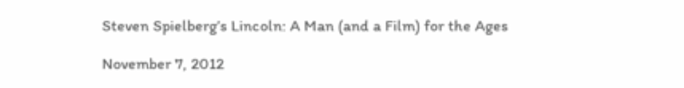Steven Spielberg’s Lincoln: A Man (and a Film) for the Ages

November 7, 2012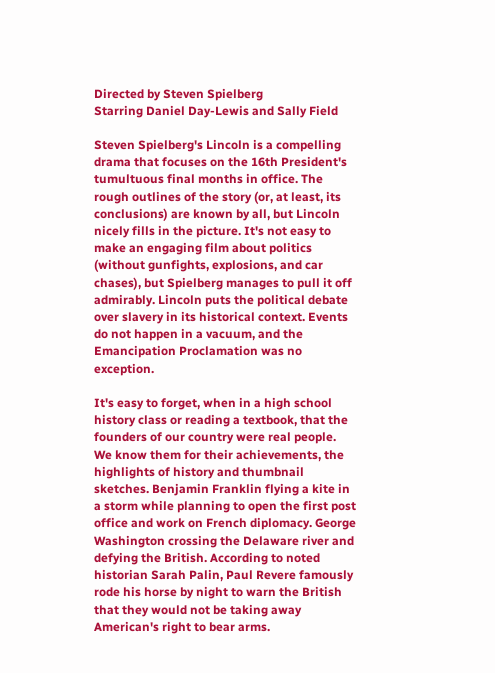Directed by Steven Spielberg
Starring Daniel Day-Lewis and Sally Field

Steven Spielberg's Lincoln is a compelling drama that focuses on the 16th President's tumultuous final months in office. The rough outlines of the story (or, at least, its conclusions) are known by all, but Lincoln nicely fills in the picture. It's not easy to make an engaging film about politics (without gunfights, explosions, and car chases), but Spielberg manages to pull it off admirably. Lincoln puts the political debate over slavery in its historical context. Events do not happen in a vacuum, and the Emancipation Proclamation was no exception.

It's easy to forget, when in a high school history class or reading a textbook, that the founders of our country were real people. We know them for their achievements, the highlights of history and thumbnail sketches. Benjamin Franklin flying a kite in a storm while planning to open the first post office and work on French diplomacy. George Washington crossing the Delaware river and defying the British. According to noted historian Sarah Palin, Paul Revere famously rode his horse by night to warn the British that they would not be taking away American's right to bear arms.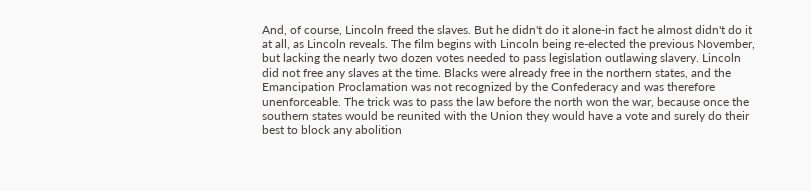And, of course, Lincoln freed the slaves. But he didn't do it alone-in fact he almost didn't do it at all, as Lincoln reveals. The film begins with Lincoln being re-elected the previous November, but lacking the nearly two dozen votes needed to pass legislation outlawing slavery. Lincoln did not free any slaves at the time. Blacks were already free in the northern states, and the Emancipation Proclamation was not recognized by the Confederacy and was therefore unenforceable. The trick was to pass the law before the north won the war, because once the southern states would be reunited with the Union they would have a vote and surely do their best to block any abolition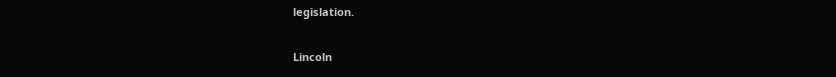legislation.

Lincoln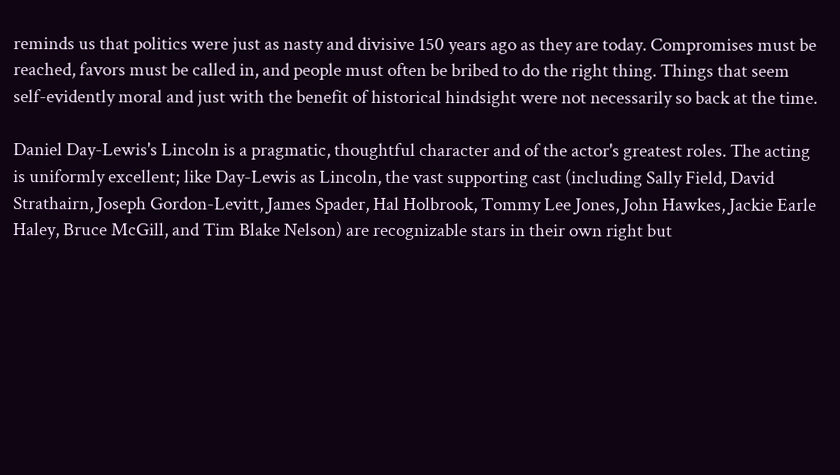reminds us that politics were just as nasty and divisive 150 years ago as they are today. Compromises must be reached, favors must be called in, and people must often be bribed to do the right thing. Things that seem self-evidently moral and just with the benefit of historical hindsight were not necessarily so back at the time.

Daniel Day-Lewis's Lincoln is a pragmatic, thoughtful character and of the actor's greatest roles. The acting is uniformly excellent; like Day-Lewis as Lincoln, the vast supporting cast (including Sally Field, David Strathairn, Joseph Gordon-Levitt, James Spader, Hal Holbrook, Tommy Lee Jones, John Hawkes, Jackie Earle Haley, Bruce McGill, and Tim Blake Nelson) are recognizable stars in their own right but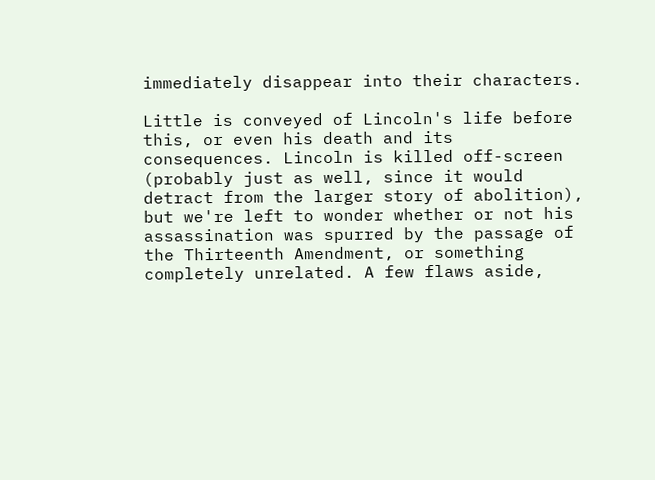immediately disappear into their characters.

Little is conveyed of Lincoln's life before this, or even his death and its consequences. Lincoln is killed off-screen (probably just as well, since it would detract from the larger story of abolition), but we're left to wonder whether or not his assassination was spurred by the passage of the Thirteenth Amendment, or something completely unrelated. A few flaws aside,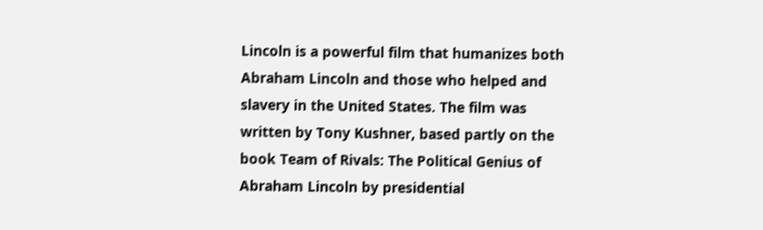Lincoln is a powerful film that humanizes both Abraham Lincoln and those who helped and slavery in the United States. The film was written by Tony Kushner, based partly on the book Team of Rivals: The Political Genius of Abraham Lincoln by presidential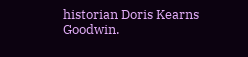historian Doris Kearns Goodwin.